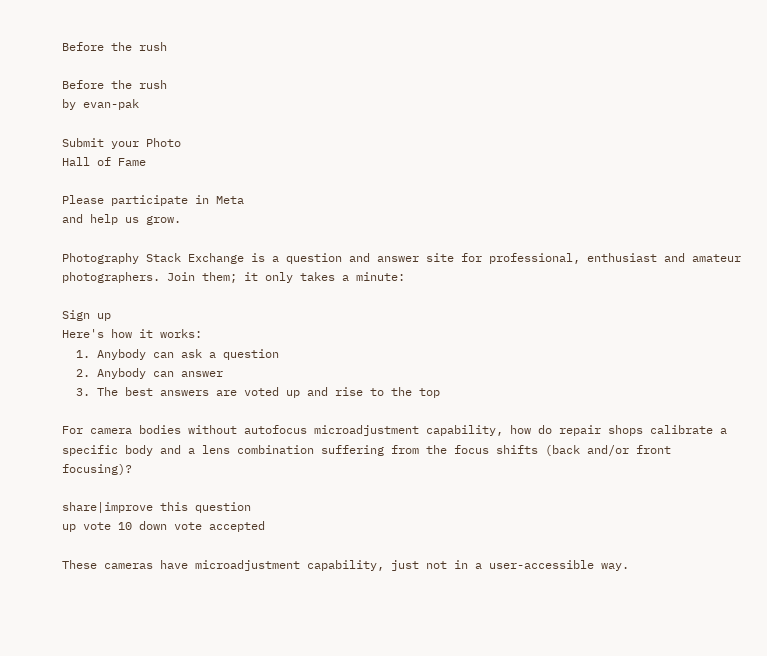Before the rush

Before the rush
by evan-pak

Submit your Photo
Hall of Fame

Please participate in Meta
and help us grow.

Photography Stack Exchange is a question and answer site for professional, enthusiast and amateur photographers. Join them; it only takes a minute:

Sign up
Here's how it works:
  1. Anybody can ask a question
  2. Anybody can answer
  3. The best answers are voted up and rise to the top

For camera bodies without autofocus microadjustment capability, how do repair shops calibrate a specific body and a lens combination suffering from the focus shifts (back and/or front focusing)?

share|improve this question
up vote 10 down vote accepted

These cameras have microadjustment capability, just not in a user-accessible way.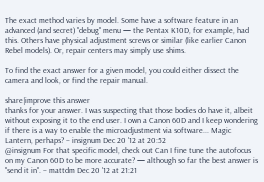The exact method varies by model. Some have a software feature in an advanced (and secret) "debug" menu — the Pentax K10D, for example, had this. Others have physical adjustment screws or similar (like earlier Canon Rebel models). Or, repair centers may simply use shims.

To find the exact answer for a given model, you could either dissect the camera and look, or find the repair manual.

share|improve this answer
thanks for your answer. I was suspecting that those bodies do have it, albeit without exposing it to the end user. I own a Canon 60D and I keep wondering if there is a way to enable the microadjustment via software... Magic Lantern, perhaps? – insignum Dec 20 '12 at 20:52
@insignum For that specific model, check out Can I fine tune the autofocus on my Canon 60D to be more accurate? — although so far the best answer is "send it in". – mattdm Dec 20 '12 at 21:21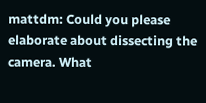mattdm: Could you please elaborate about dissecting the camera. What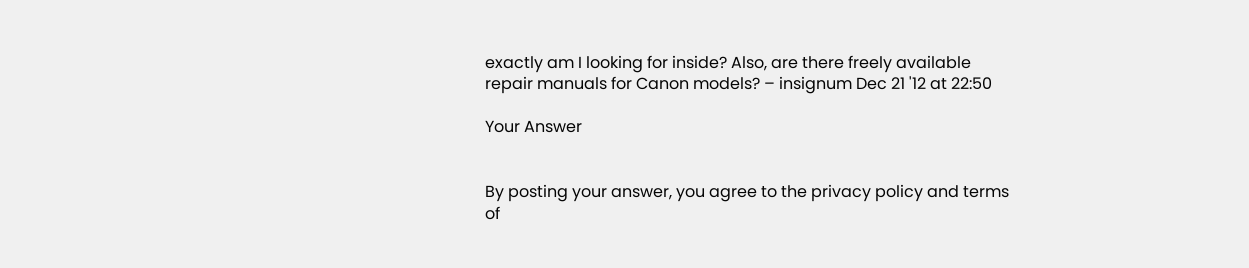exactly am I looking for inside? Also, are there freely available repair manuals for Canon models? – insignum Dec 21 '12 at 22:50

Your Answer


By posting your answer, you agree to the privacy policy and terms of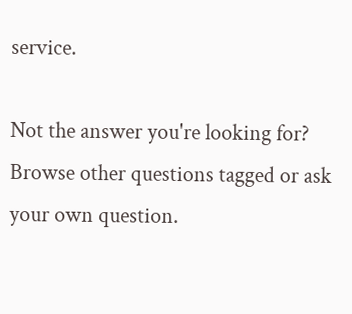service.

Not the answer you're looking for? Browse other questions tagged or ask your own question.